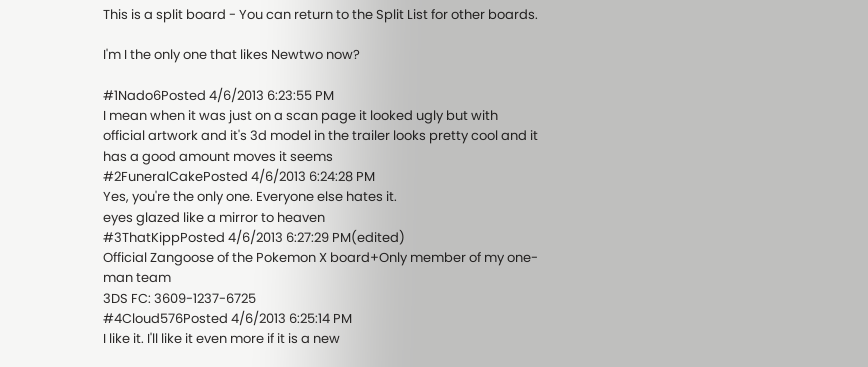This is a split board - You can return to the Split List for other boards.

I'm I the only one that likes Newtwo now?

#1Nado6Posted 4/6/2013 6:23:55 PM
I mean when it was just on a scan page it looked ugly but with official artwork and it's 3d model in the trailer looks pretty cool and it has a good amount moves it seems
#2FuneralCakePosted 4/6/2013 6:24:28 PM
Yes, you're the only one. Everyone else hates it.
eyes glazed like a mirror to heaven
#3ThatKippPosted 4/6/2013 6:27:29 PM(edited)
Official Zangoose of the Pokemon X board+Only member of my one-man team
3DS FC: 3609-1237-6725
#4Cloud576Posted 4/6/2013 6:25:14 PM
I like it. I'll like it even more if it is a new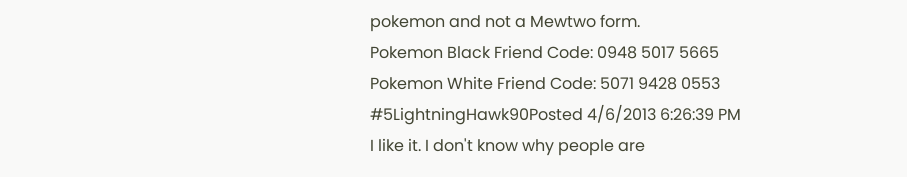pokemon and not a Mewtwo form.
Pokemon Black Friend Code: 0948 5017 5665
Pokemon White Friend Code: 5071 9428 0553
#5LightningHawk90Posted 4/6/2013 6:26:39 PM
I like it. I don't know why people are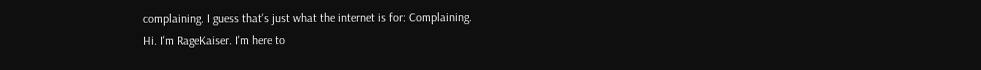complaining. I guess that's just what the internet is for: Complaining.
Hi. I'm RageKaiser. I'm here to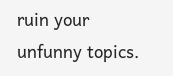ruin your unfunny topics.